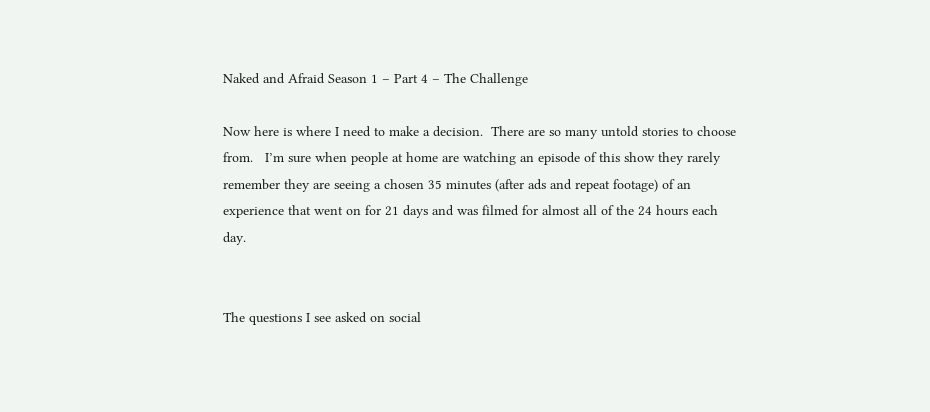Naked and Afraid Season 1 – Part 4 – The Challenge

Now here is where I need to make a decision.  There are so many untold stories to choose from.   I’m sure when people at home are watching an episode of this show they rarely remember they are seeing a chosen 35 minutes (after ads and repeat footage) of an experience that went on for 21 days and was filmed for almost all of the 24 hours each day.


The questions I see asked on social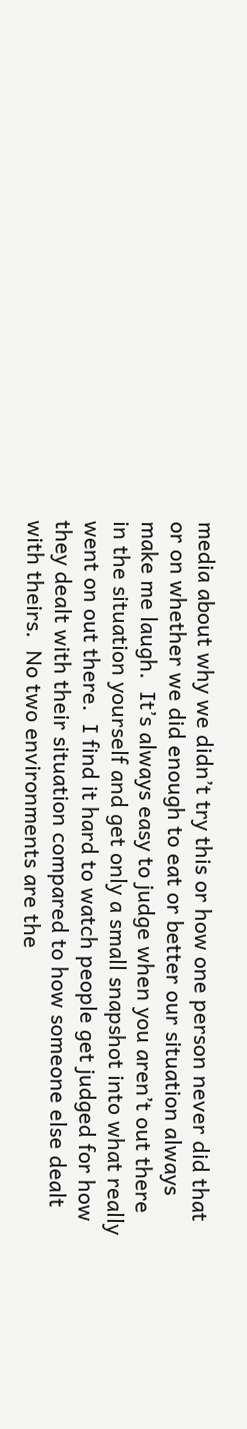media about why we didn’t try this or how one person never did that or on whether we did enough to eat or better our situation always make me laugh.  It’s always easy to judge when you aren’t out there in the situation yourself and get only a small snapshot into what really went on out there.  I find it hard to watch people get judged for how they dealt with their situation compared to how someone else dealt with theirs.  No two environments are the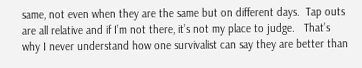same, not even when they are the same but on different days.  Tap outs are all relative and if I’m not there, it’s not my place to judge.   That’s why I never understand how one survivalist can say they are better than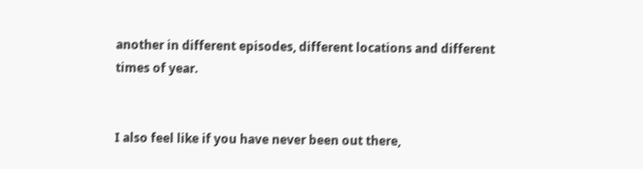another in different episodes, different locations and different times of year.


I also feel like if you have never been out there,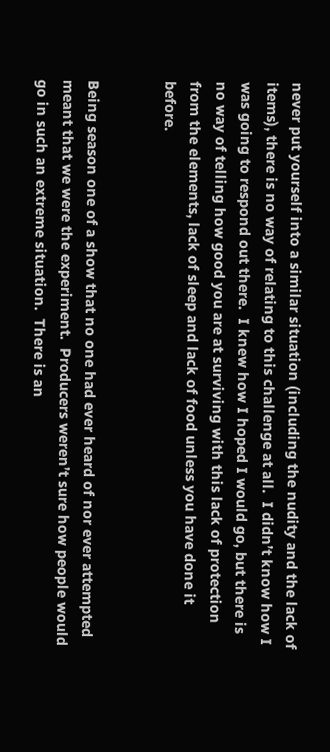never put yourself into a similar situation (including the nudity and the lack of items), there is no way of relating to this challenge at all.  I didn’t know how I was going to respond out there.  I knew how I hoped I would go, but there is no way of telling how good you are at surviving with this lack of protection from the elements, lack of sleep and lack of food unless you have done it before.


Being season one of a show that no one had ever heard of nor ever attempted meant that we were the experiment.  Producers weren’t sure how people would go in such an extreme situation.  There is an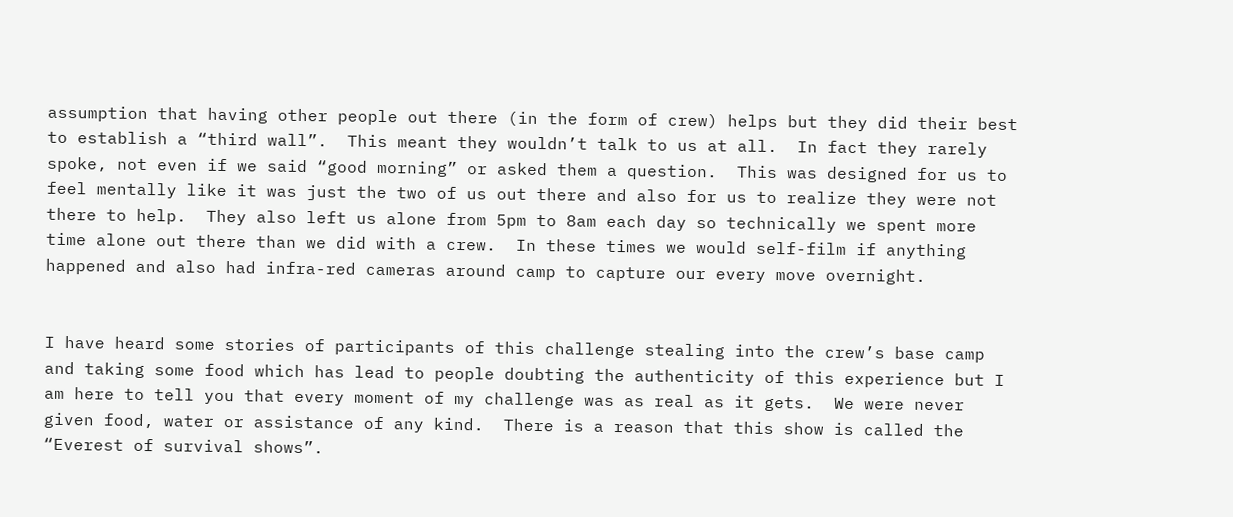assumption that having other people out there (in the form of crew) helps but they did their best to establish a “third wall”.  This meant they wouldn’t talk to us at all.  In fact they rarely spoke, not even if we said “good morning” or asked them a question.  This was designed for us to feel mentally like it was just the two of us out there and also for us to realize they were not there to help.  They also left us alone from 5pm to 8am each day so technically we spent more time alone out there than we did with a crew.  In these times we would self-film if anything happened and also had infra-red cameras around camp to capture our every move overnight.


I have heard some stories of participants of this challenge stealing into the crew’s base camp and taking some food which has lead to people doubting the authenticity of this experience but I am here to tell you that every moment of my challenge was as real as it gets.  We were never given food, water or assistance of any kind.  There is a reason that this show is called the “Everest of survival shows”.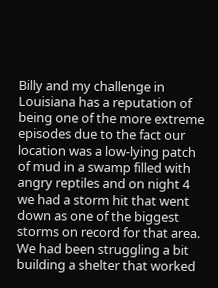Billy and my challenge in Louisiana has a reputation of being one of the more extreme episodes due to the fact our location was a low-lying patch of mud in a swamp filled with angry reptiles and on night 4 we had a storm hit that went down as one of the biggest storms on record for that area.  We had been struggling a bit building a shelter that worked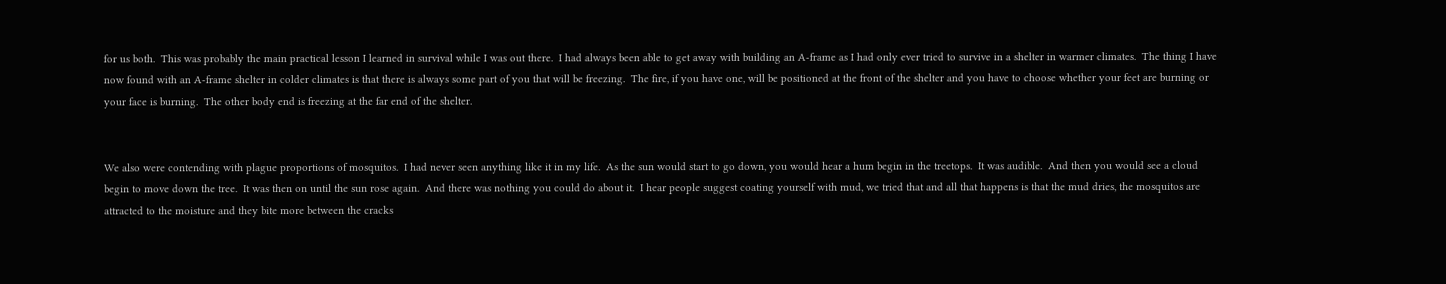for us both.  This was probably the main practical lesson I learned in survival while I was out there.  I had always been able to get away with building an A-frame as I had only ever tried to survive in a shelter in warmer climates.  The thing I have now found with an A-frame shelter in colder climates is that there is always some part of you that will be freezing.  The fire, if you have one, will be positioned at the front of the shelter and you have to choose whether your feet are burning or your face is burning.  The other body end is freezing at the far end of the shelter.


We also were contending with plague proportions of mosquitos.  I had never seen anything like it in my life.  As the sun would start to go down, you would hear a hum begin in the treetops.  It was audible.  And then you would see a cloud begin to move down the tree.  It was then on until the sun rose again.  And there was nothing you could do about it.  I hear people suggest coating yourself with mud, we tried that and all that happens is that the mud dries, the mosquitos are attracted to the moisture and they bite more between the cracks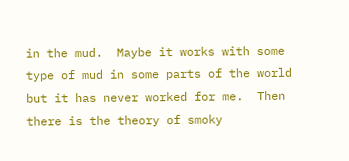in the mud.  Maybe it works with some type of mud in some parts of the world but it has never worked for me.  Then there is the theory of smoky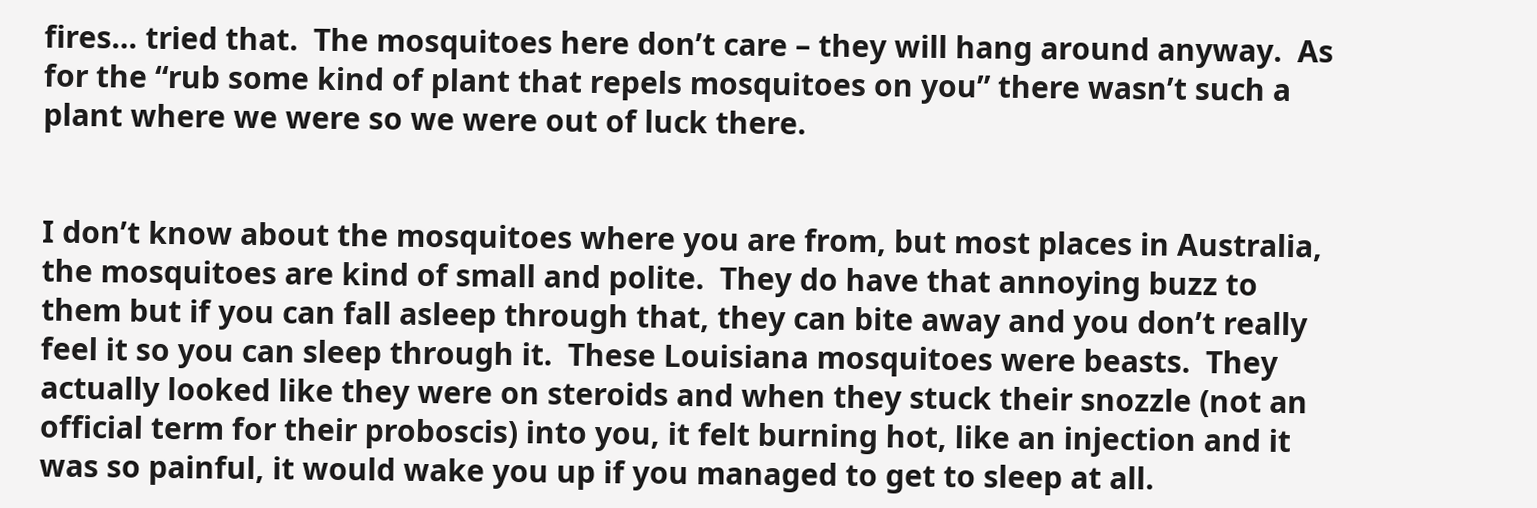fires… tried that.  The mosquitoes here don’t care – they will hang around anyway.  As for the “rub some kind of plant that repels mosquitoes on you” there wasn’t such a plant where we were so we were out of luck there.


I don’t know about the mosquitoes where you are from, but most places in Australia, the mosquitoes are kind of small and polite.  They do have that annoying buzz to them but if you can fall asleep through that, they can bite away and you don’t really feel it so you can sleep through it.  These Louisiana mosquitoes were beasts.  They actually looked like they were on steroids and when they stuck their snozzle (not an official term for their proboscis) into you, it felt burning hot, like an injection and it was so painful, it would wake you up if you managed to get to sleep at all.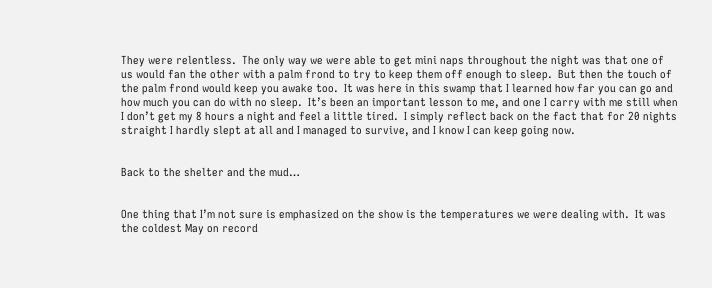They were relentless.  The only way we were able to get mini naps throughout the night was that one of us would fan the other with a palm frond to try to keep them off enough to sleep.  But then the touch of the palm frond would keep you awake too.  It was here in this swamp that I learned how far you can go and how much you can do with no sleep.  It’s been an important lesson to me, and one I carry with me still when I don’t get my 8 hours a night and feel a little tired.  I simply reflect back on the fact that for 20 nights straight I hardly slept at all and I managed to survive, and I know I can keep going now.


Back to the shelter and the mud…


One thing that I’m not sure is emphasized on the show is the temperatures we were dealing with.  It was the coldest May on record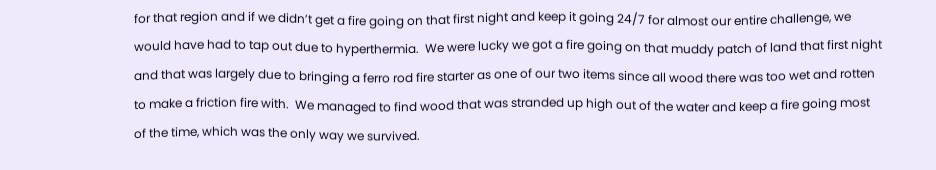for that region and if we didn’t get a fire going on that first night and keep it going 24/7 for almost our entire challenge, we would have had to tap out due to hyperthermia.  We were lucky we got a fire going on that muddy patch of land that first night and that was largely due to bringing a ferro rod fire starter as one of our two items since all wood there was too wet and rotten to make a friction fire with.  We managed to find wood that was stranded up high out of the water and keep a fire going most of the time, which was the only way we survived.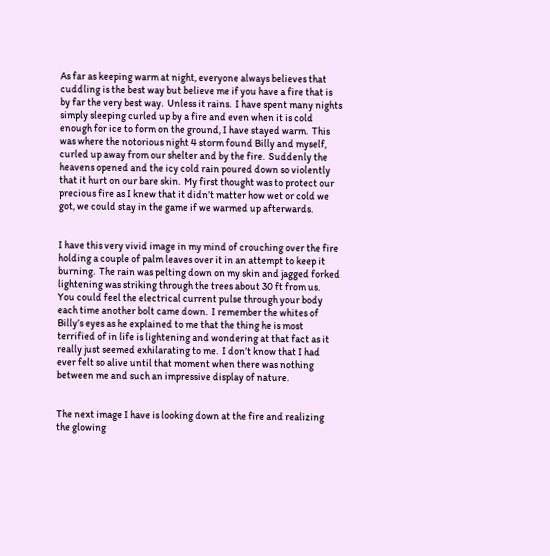As far as keeping warm at night, everyone always believes that cuddling is the best way but believe me if you have a fire that is by far the very best way.  Unless it rains.  I have spent many nights simply sleeping curled up by a fire and even when it is cold enough for ice to form on the ground, I have stayed warm.  This was where the notorious night 4 storm found Billy and myself, curled up away from our shelter and by the fire.  Suddenly the heavens opened and the icy cold rain poured down so violently that it hurt on our bare skin.  My first thought was to protect our precious fire as I knew that it didn’t matter how wet or cold we got, we could stay in the game if we warmed up afterwards.


I have this very vivid image in my mind of crouching over the fire holding a couple of palm leaves over it in an attempt to keep it burning.  The rain was pelting down on my skin and jagged forked lightening was striking through the trees about 30 ft from us.  You could feel the electrical current pulse through your body each time another bolt came down.  I remember the whites of Billy’s eyes as he explained to me that the thing he is most terrified of in life is lightening and wondering at that fact as it really just seemed exhilarating to me.  I don’t know that I had ever felt so alive until that moment when there was nothing between me and such an impressive display of nature.


The next image I have is looking down at the fire and realizing the glowing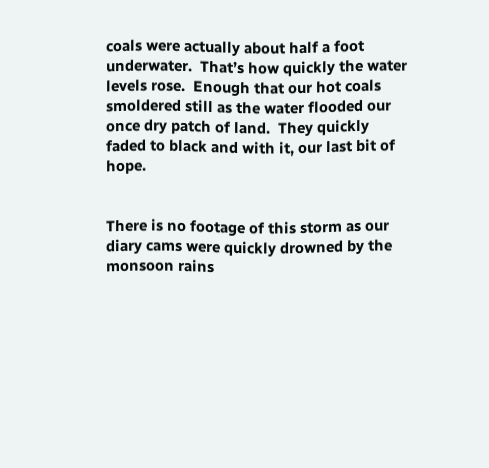coals were actually about half a foot underwater.  That’s how quickly the water levels rose.  Enough that our hot coals smoldered still as the water flooded our once dry patch of land.  They quickly faded to black and with it, our last bit of hope.


There is no footage of this storm as our diary cams were quickly drowned by the monsoon rains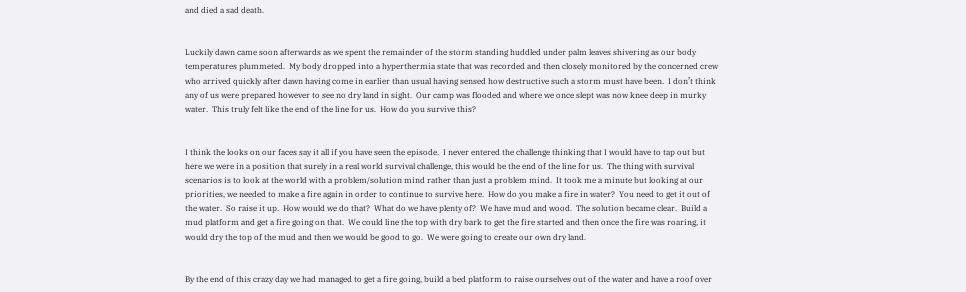and died a sad death.


Luckily dawn came soon afterwards as we spent the remainder of the storm standing huddled under palm leaves shivering as our body temperatures plummeted.  My body dropped into a hyperthermia state that was recorded and then closely monitored by the concerned crew who arrived quickly after dawn having come in earlier than usual having sensed how destructive such a storm must have been.  I don’t think any of us were prepared however to see no dry land in sight.  Our camp was flooded and where we once slept was now knee deep in murky water.  This truly felt like the end of the line for us.  How do you survive this?


I think the looks on our faces say it all if you have seen the episode.  I never entered the challenge thinking that I would have to tap out but here we were in a position that surely in a real world survival challenge, this would be the end of the line for us.  The thing with survival scenarios is to look at the world with a problem/solution mind rather than just a problem mind.  It took me a minute but looking at our priorities, we needed to make a fire again in order to continue to survive here.  How do you make a fire in water?  You need to get it out of the water.  So raise it up.  How would we do that?  What do we have plenty of?  We have mud and wood.  The solution became clear.  Build a mud platform and get a fire going on that.  We could line the top with dry bark to get the fire started and then once the fire was roaring, it would dry the top of the mud and then we would be good to go.  We were going to create our own dry land.


By the end of this crazy day we had managed to get a fire going, build a bed platform to raise ourselves out of the water and have a roof over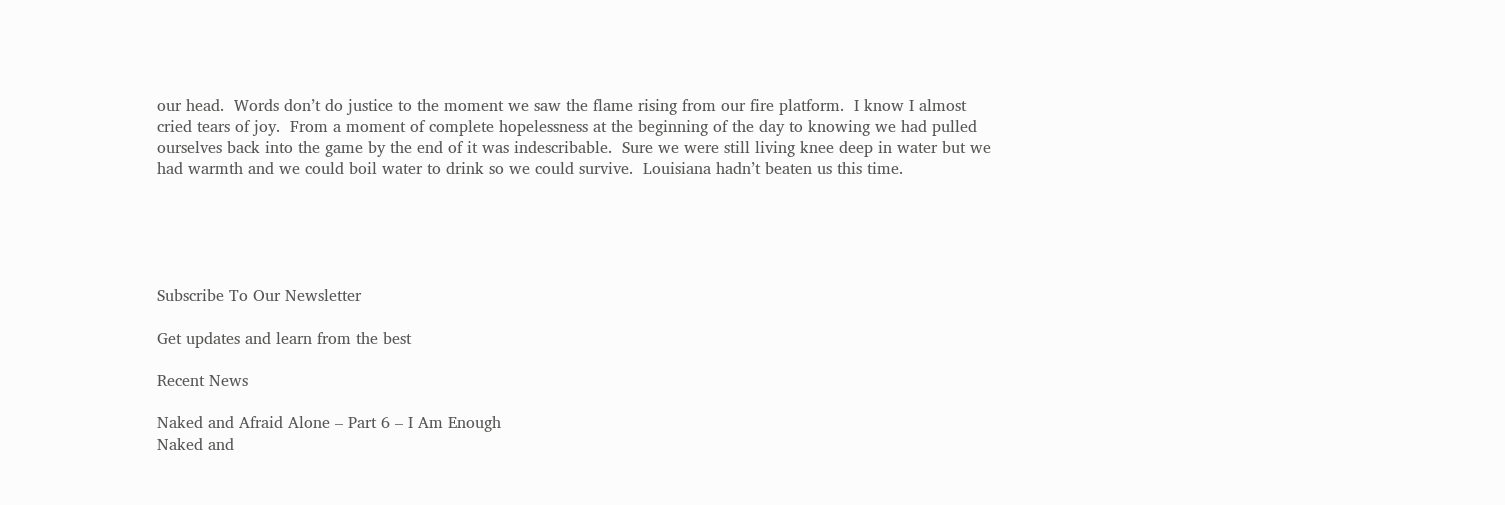our head.  Words don’t do justice to the moment we saw the flame rising from our fire platform.  I know I almost cried tears of joy.  From a moment of complete hopelessness at the beginning of the day to knowing we had pulled ourselves back into the game by the end of it was indescribable.  Sure we were still living knee deep in water but we had warmth and we could boil water to drink so we could survive.  Louisiana hadn’t beaten us this time.





Subscribe To Our Newsletter

Get updates and learn from the best

Recent News

Naked and Afraid Alone – Part 6 – I Am Enough
Naked and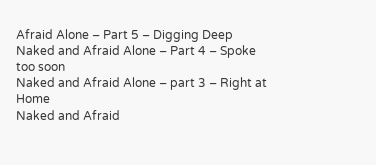Afraid Alone – Part 5 – Digging Deep
Naked and Afraid Alone – Part 4 – Spoke too soon
Naked and Afraid Alone – part 3 – Right at Home
Naked and Afraid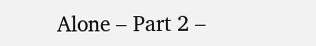Alone – Part 2 –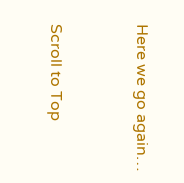Here we go again…


Scroll to Top